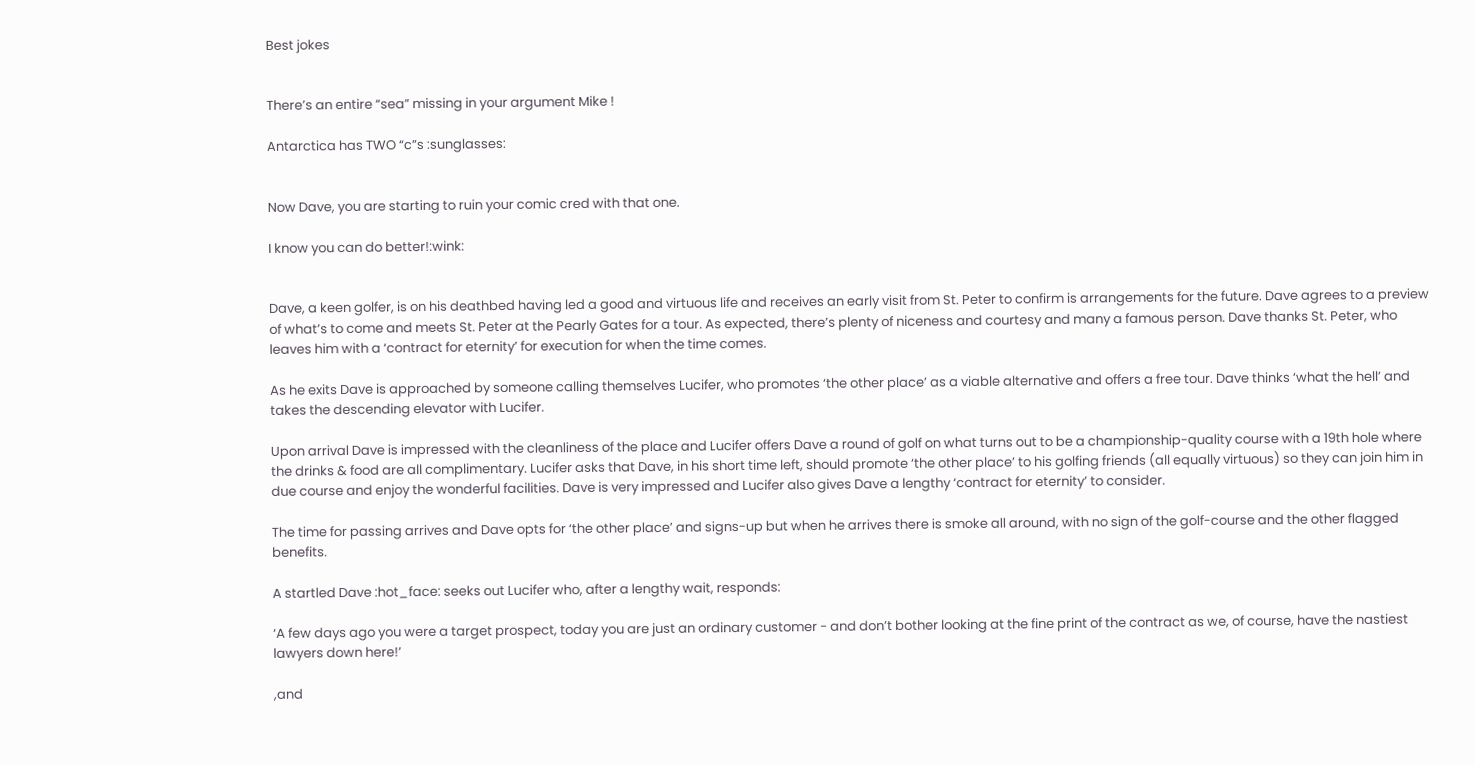Best jokes


There’s an entire “sea” missing in your argument Mike !

Antarctica has TWO “c”s :sunglasses:


Now Dave, you are starting to ruin your comic cred with that one.

I know you can do better!:wink:


Dave, a keen golfer, is on his deathbed having led a good and virtuous life and receives an early visit from St. Peter to confirm is arrangements for the future. Dave agrees to a preview of what’s to come and meets St. Peter at the Pearly Gates for a tour. As expected, there’s plenty of niceness and courtesy and many a famous person. Dave thanks St. Peter, who leaves him with a ‘contract for eternity’ for execution for when the time comes.

As he exits Dave is approached by someone calling themselves Lucifer, who promotes ‘the other place’ as a viable alternative and offers a free tour. Dave thinks ‘what the hell’ and takes the descending elevator with Lucifer.

Upon arrival Dave is impressed with the cleanliness of the place and Lucifer offers Dave a round of golf on what turns out to be a championship-quality course with a 19th hole where the drinks & food are all complimentary. Lucifer asks that Dave, in his short time left, should promote ‘the other place’ to his golfing friends (all equally virtuous) so they can join him in due course and enjoy the wonderful facilities. Dave is very impressed and Lucifer also gives Dave a lengthy ‘contract for eternity’ to consider.

The time for passing arrives and Dave opts for ‘the other place’ and signs-up but when he arrives there is smoke all around, with no sign of the golf-course and the other flagged benefits.

A startled Dave :hot_face: seeks out Lucifer who, after a lengthy wait, responds:

‘A few days ago you were a target prospect, today you are just an ordinary customer - and don’t bother looking at the fine print of the contract as we, of course, have the nastiest lawyers down here!’

,and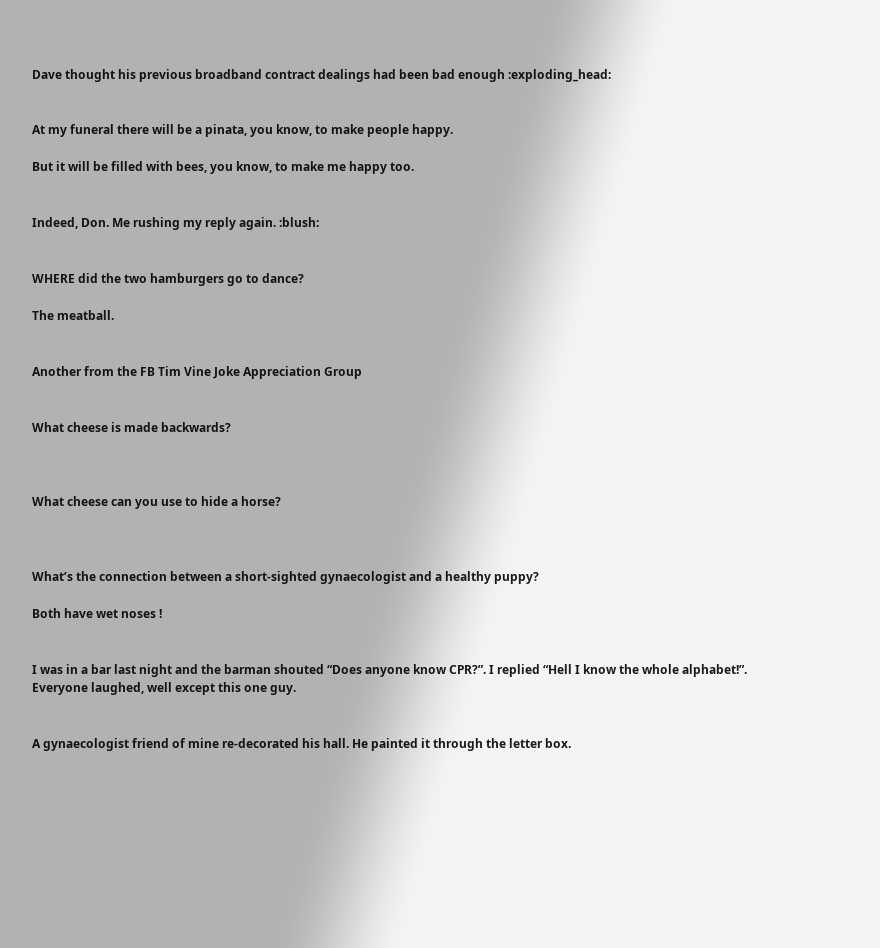Dave thought his previous broadband contract dealings had been bad enough :exploding_head:


At my funeral there will be a pinata, you know, to make people happy.

But it will be filled with bees, you know, to make me happy too.


Indeed, Don. Me rushing my reply again. :blush:


WHERE did the two hamburgers go to dance?

The meatball.


Another from the FB Tim Vine Joke Appreciation Group


What cheese is made backwards?



What cheese can you use to hide a horse?



What’s the connection between a short-sighted gynaecologist and a healthy puppy?

Both have wet noses !


I was in a bar last night and the barman shouted “Does anyone know CPR?”. I replied “Hell I know the whole alphabet!”. Everyone laughed, well except this one guy.


A gynaecologist friend of mine re-decorated his hall. He painted it through the letter box.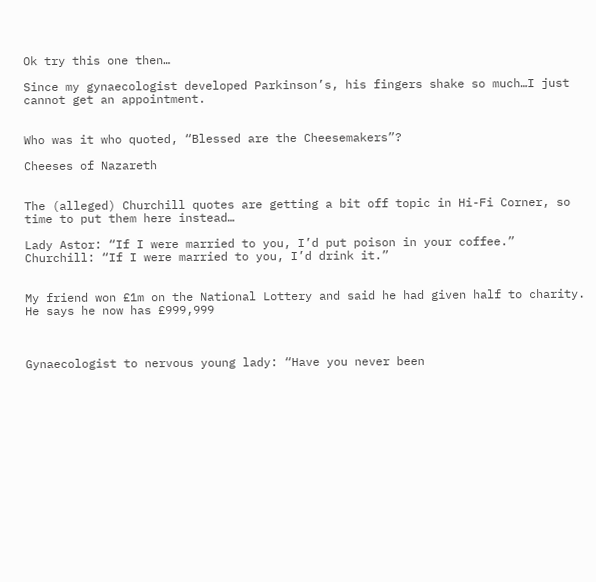Ok try this one then…

Since my gynaecologist developed Parkinson’s, his fingers shake so much…I just cannot get an appointment.


Who was it who quoted, “Blessed are the Cheesemakers”?

Cheeses of Nazareth


The (alleged) Churchill quotes are getting a bit off topic in Hi-Fi Corner, so time to put them here instead…

Lady Astor: “If I were married to you, I’d put poison in your coffee.”
Churchill: “If I were married to you, I’d drink it.”


My friend won £1m on the National Lottery and said he had given half to charity.
He says he now has £999,999



Gynaecologist to nervous young lady: “Have you never been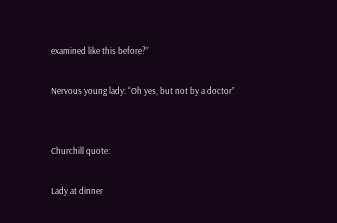examined like this before?”

Nervous young lady: “Oh yes, but not by a doctor”


Churchill quote:

Lady at dinner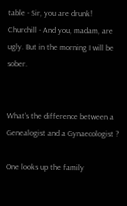table - Sir, you are drunk!
Churchill - And you, madam, are ugly. But in the morning I will be sober.


What’s the difference between a Genealogist and a Gynaecologist ?

One looks up the family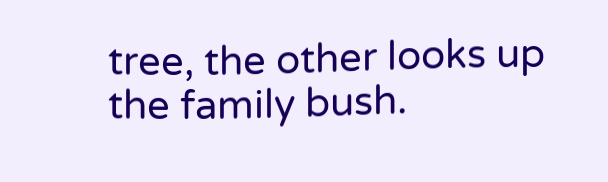tree, the other looks up the family bush.